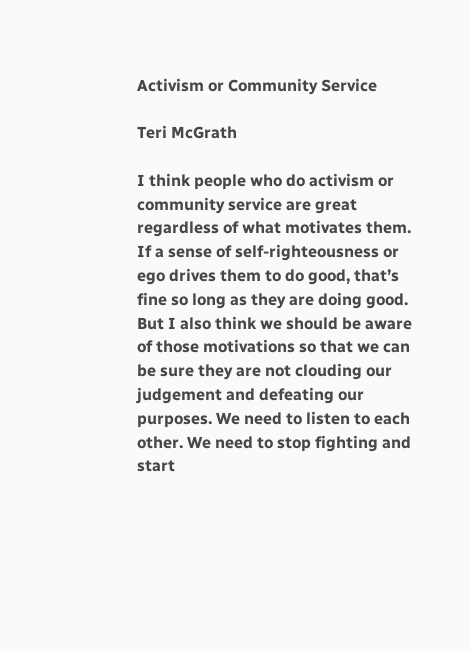Activism or Community Service

Teri McGrath

I think people who do activism or community service are great regardless of what motivates them. If a sense of self-righteousness or ego drives them to do good, that’s fine so long as they are doing good. But I also think we should be aware of those motivations so that we can be sure they are not clouding our judgement and defeating our purposes. We need to listen to each other. We need to stop fighting and start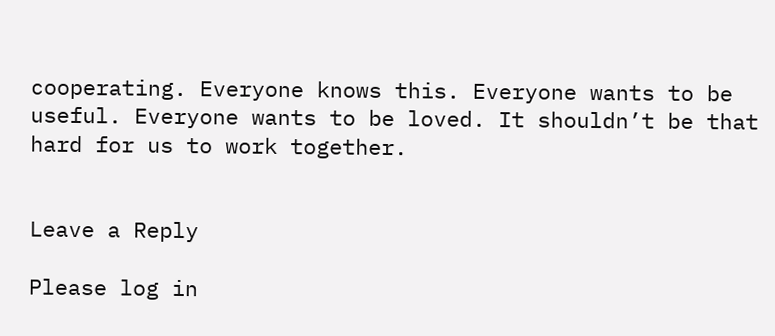cooperating. Everyone knows this. Everyone wants to be useful. Everyone wants to be loved. It shouldn’t be that hard for us to work together.


Leave a Reply

Please log in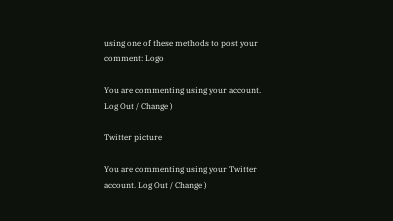using one of these methods to post your comment: Logo

You are commenting using your account. Log Out / Change )

Twitter picture

You are commenting using your Twitter account. Log Out / Change )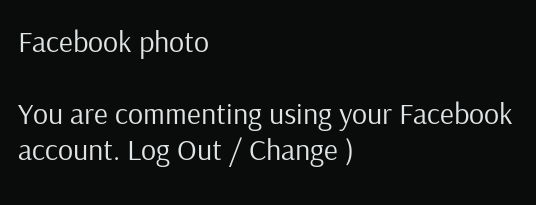Facebook photo

You are commenting using your Facebook account. Log Out / Change )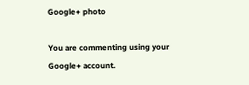Google+ photo

You are commenting using your Google+ account.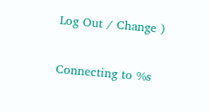Log Out / Change )

Connecting to %s